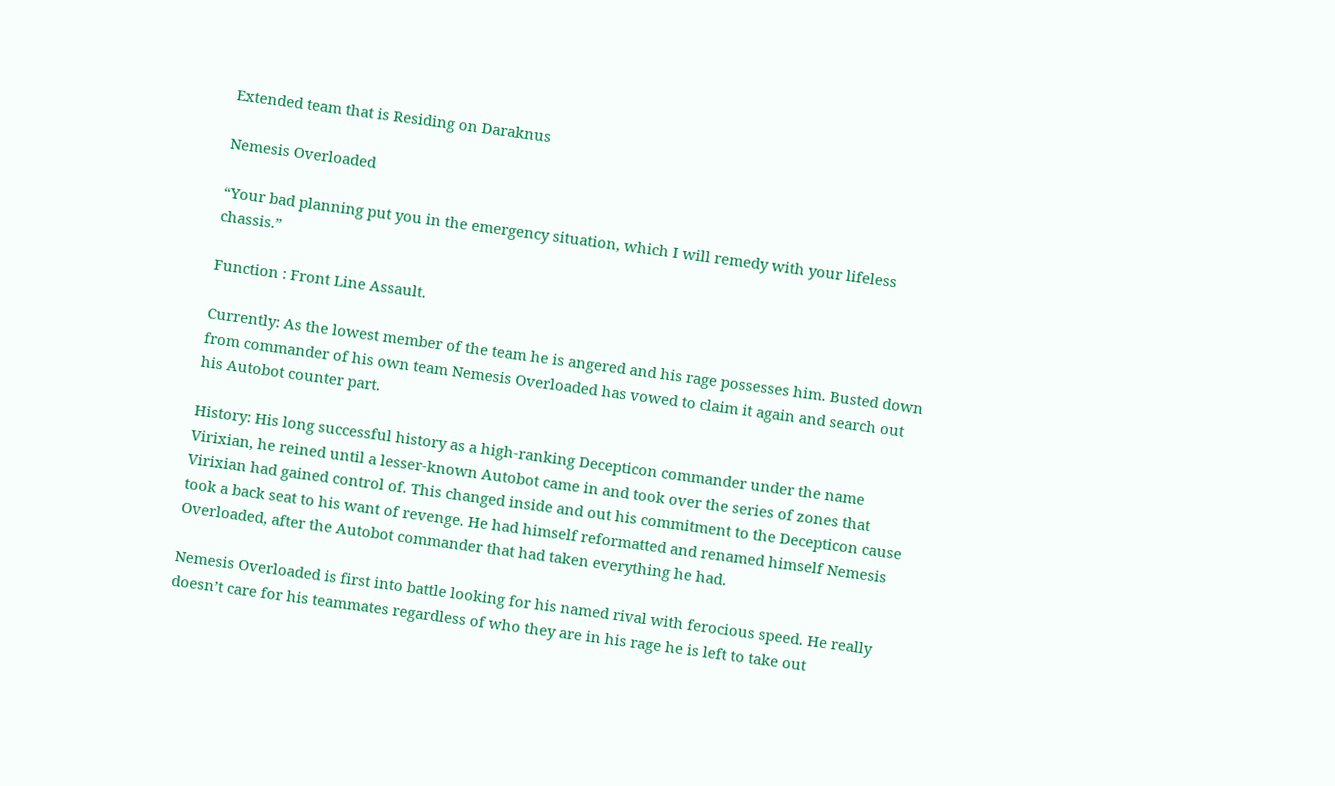Extended team that is Residing on Daraknus

Nemesis Overloaded

“Your bad planning put you in the emergency situation, which I will remedy with your lifeless chassis.”

Function : Front Line Assault.

Currently: As the lowest member of the team he is angered and his rage possesses him. Busted down from commander of his own team Nemesis Overloaded has vowed to claim it again and search out his Autobot counter part.

History: His long successful history as a high-ranking Decepticon commander under the name Virixian, he reined until a lesser-known Autobot came in and took over the series of zones that Virixian had gained control of. This changed inside and out his commitment to the Decepticon cause took a back seat to his want of revenge. He had himself reformatted and renamed himself Nemesis Overloaded, after the Autobot commander that had taken everything he had.

Nemesis Overloaded is first into battle looking for his named rival with ferocious speed. He really doesn’t care for his teammates regardless of who they are in his rage he is left to take out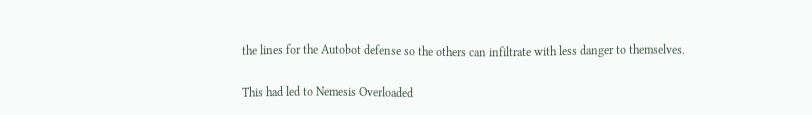the lines for the Autobot defense so the others can infiltrate with less danger to themselves.

This had led to Nemesis Overloaded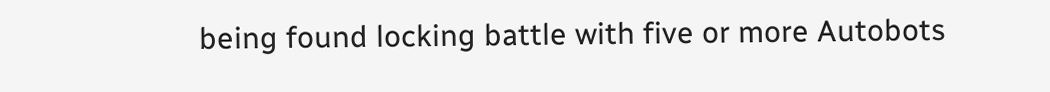being found locking battle with five or more Autobots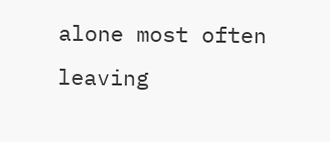alone most often leaving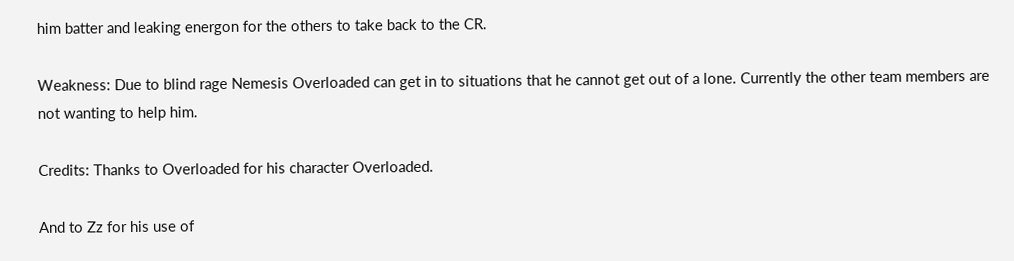him batter and leaking energon for the others to take back to the CR.

Weakness: Due to blind rage Nemesis Overloaded can get in to situations that he cannot get out of a lone. Currently the other team members are not wanting to help him.

Credits: Thanks to Overloaded for his character Overloaded.

And to Zz for his use of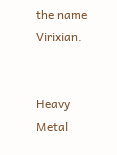the name Virixian.


Heavy Metal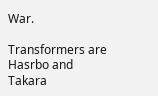War.

Transformers are Hasrbo and Takara